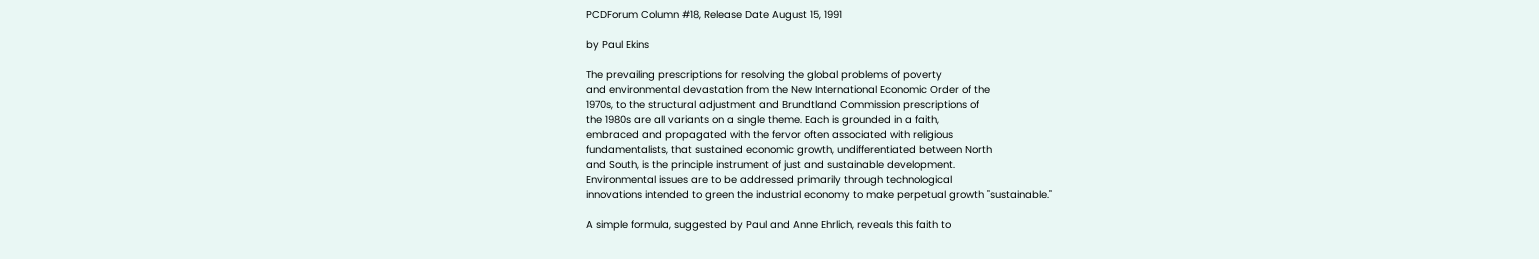PCDForum Column #18, Release Date August 15, 1991

by Paul Ekins

The prevailing prescriptions for resolving the global problems of poverty
and environmental devastation from the New International Economic Order of the
1970s, to the structural adjustment and Brundtland Commission prescriptions of
the 1980s are all variants on a single theme. Each is grounded in a faith,
embraced and propagated with the fervor often associated with religious
fundamentalists, that sustained economic growth, undifferentiated between North
and South, is the principle instrument of just and sustainable development.
Environmental issues are to be addressed primarily through technological
innovations intended to green the industrial economy to make perpetual growth "sustainable."

A simple formula, suggested by Paul and Anne Ehrlich, reveals this faith to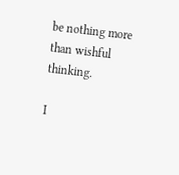be nothing more than wishful thinking.

I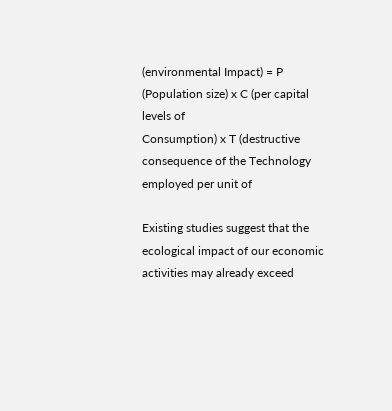(environmental Impact) = P (Population size) x C (per capital levels of
Consumption) x T (destructive consequence of the Technology employed per unit of

Existing studies suggest that the ecological impact of our economic
activities may already exceed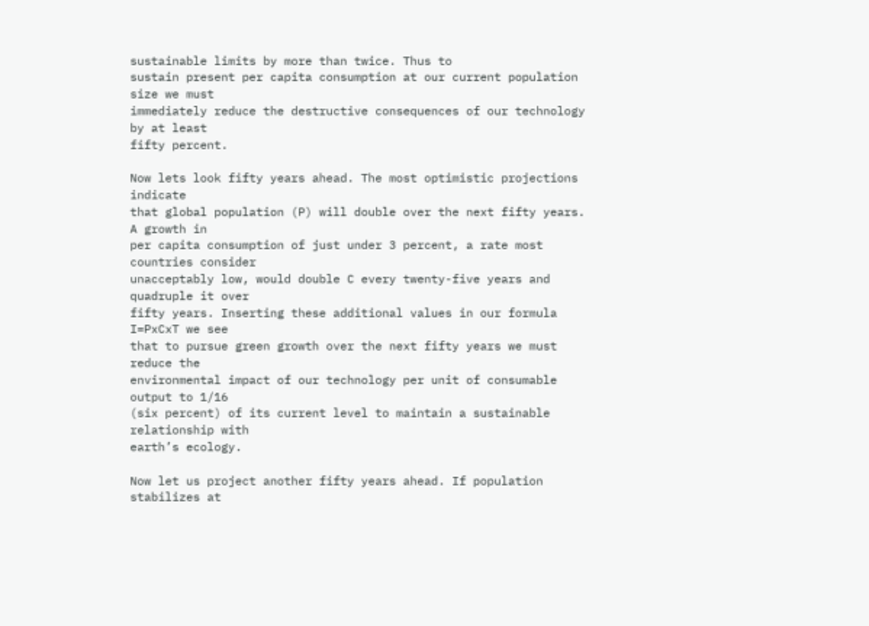sustainable limits by more than twice. Thus to
sustain present per capita consumption at our current population size we must
immediately reduce the destructive consequences of our technology by at least
fifty percent.

Now lets look fifty years ahead. The most optimistic projections indicate
that global population (P) will double over the next fifty years. A growth in
per capita consumption of just under 3 percent, a rate most countries consider
unacceptably low, would double C every twenty-five years and quadruple it over
fifty years. Inserting these additional values in our formula I=PxCxT we see
that to pursue green growth over the next fifty years we must reduce the
environmental impact of our technology per unit of consumable output to 1/16
(six percent) of its current level to maintain a sustainable relationship with
earth’s ecology.

Now let us project another fifty years ahead. If population stabilizes at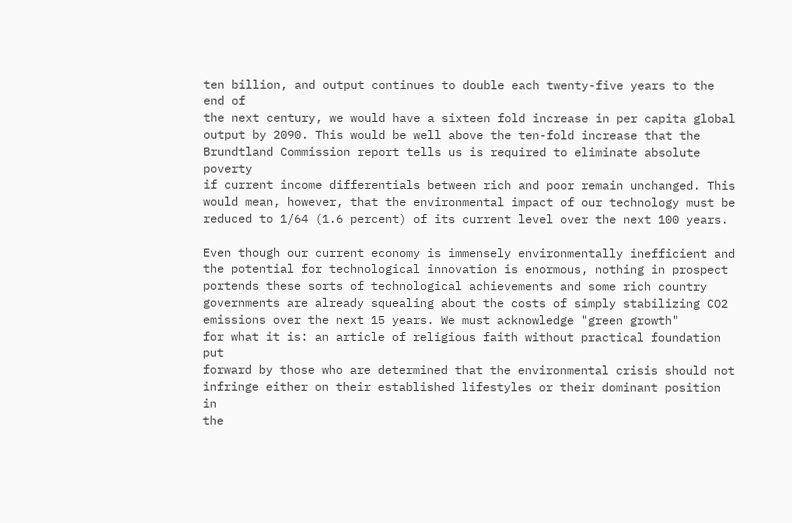ten billion, and output continues to double each twenty-five years to the end of
the next century, we would have a sixteen fold increase in per capita global
output by 2090. This would be well above the ten-fold increase that the
Brundtland Commission report tells us is required to eliminate absolute poverty
if current income differentials between rich and poor remain unchanged. This
would mean, however, that the environmental impact of our technology must be
reduced to 1/64 (1.6 percent) of its current level over the next 100 years.

Even though our current economy is immensely environmentally inefficient and
the potential for technological innovation is enormous, nothing in prospect
portends these sorts of technological achievements and some rich country
governments are already squealing about the costs of simply stabilizing CO2
emissions over the next 15 years. We must acknowledge "green growth"
for what it is: an article of religious faith without practical foundation put
forward by those who are determined that the environmental crisis should not
infringe either on their established lifestyles or their dominant position in
the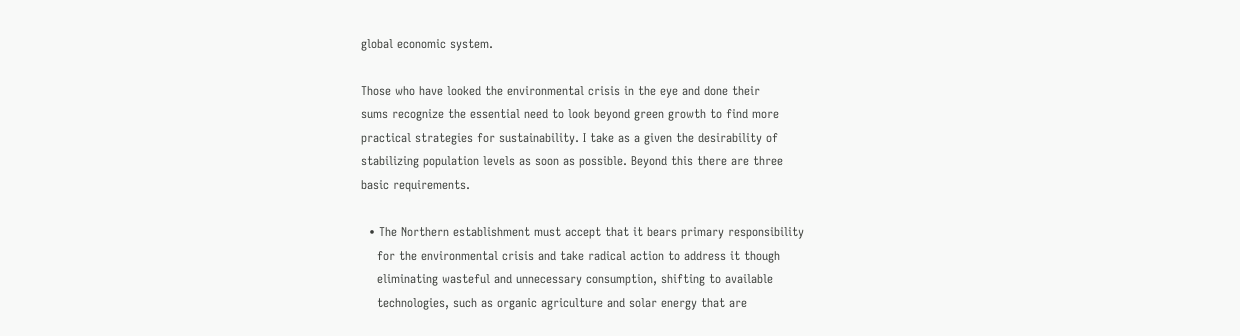global economic system.

Those who have looked the environmental crisis in the eye and done their
sums recognize the essential need to look beyond green growth to find more
practical strategies for sustainability. I take as a given the desirability of
stabilizing population levels as soon as possible. Beyond this there are three
basic requirements.

  • The Northern establishment must accept that it bears primary responsibility
    for the environmental crisis and take radical action to address it though
    eliminating wasteful and unnecessary consumption, shifting to available
    technologies, such as organic agriculture and solar energy that are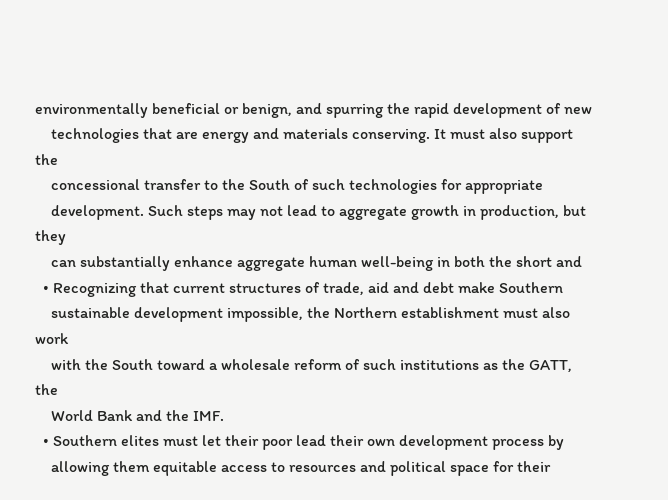environmentally beneficial or benign, and spurring the rapid development of new
    technologies that are energy and materials conserving. It must also support the
    concessional transfer to the South of such technologies for appropriate
    development. Such steps may not lead to aggregate growth in production, but they
    can substantially enhance aggregate human well-being in both the short and
  • Recognizing that current structures of trade, aid and debt make Southern
    sustainable development impossible, the Northern establishment must also work
    with the South toward a wholesale reform of such institutions as the GATT, the
    World Bank and the IMF.
  • Southern elites must let their poor lead their own development process by
    allowing them equitable access to resources and political space for their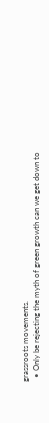grassroots movements.
  • Only be rejecting the myth of green growth can we get down to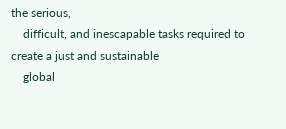the serious,
    difficult, and inescapable tasks required to create a just and sustainable
    global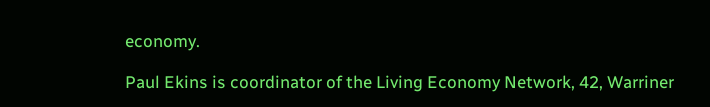economy.

Paul Ekins is coordinator of the Living Economy Network, 42, Warriner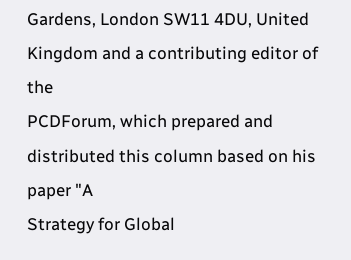Gardens, London SW11 4DU, United Kingdom and a contributing editor of the
PCDForum, which prepared and distributed this column based on his paper "A
Strategy for Global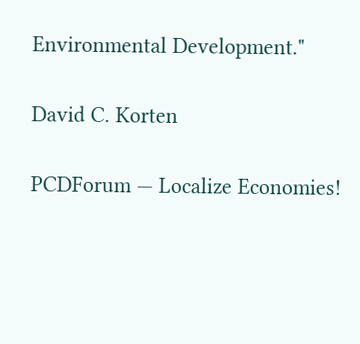Environmental Development."

David C. Korten

PCDForum — Localize Economies!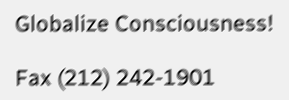Globalize Consciousness!

Fax (212) 242-1901